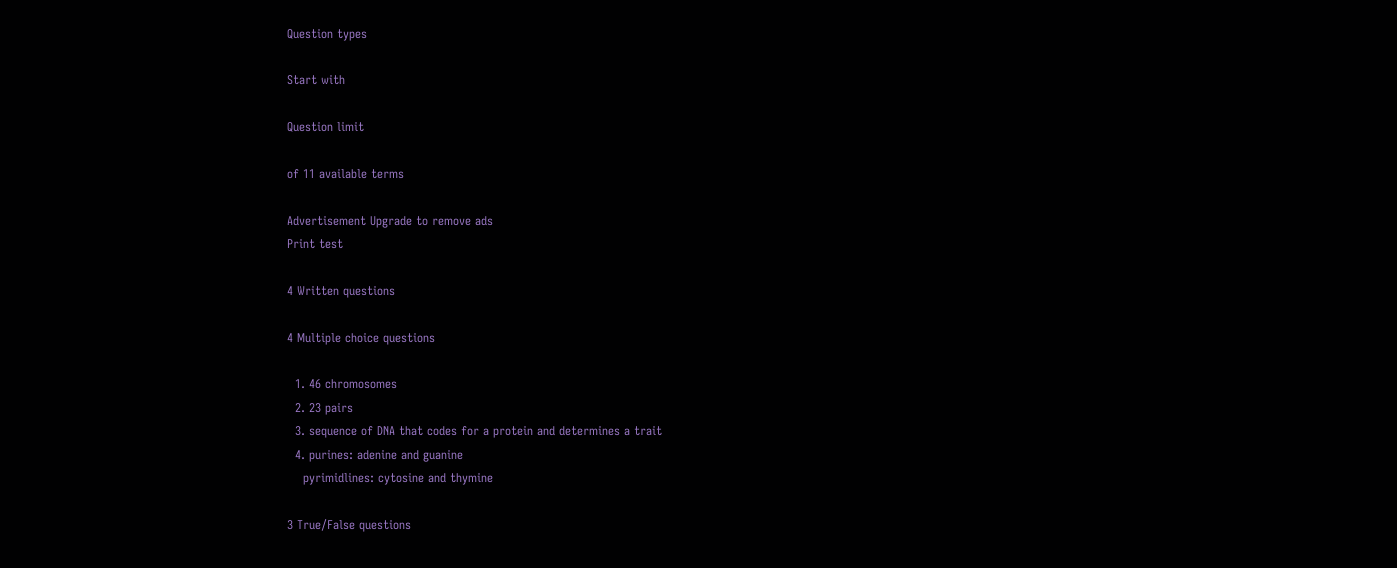Question types

Start with

Question limit

of 11 available terms

Advertisement Upgrade to remove ads
Print test

4 Written questions

4 Multiple choice questions

  1. 46 chromosomes
  2. 23 pairs
  3. sequence of DNA that codes for a protein and determines a trait
  4. purines: adenine and guanine
    pyrimidlines: cytosine and thymine

3 True/False questions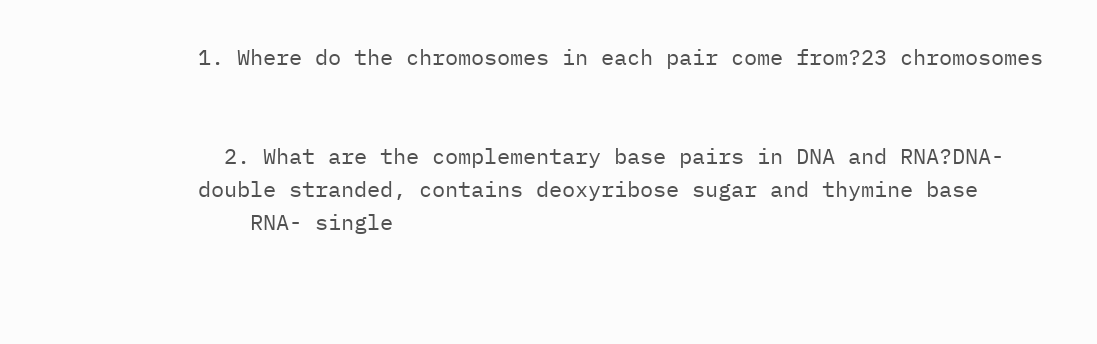1. Where do the chromosomes in each pair come from?23 chromosomes


  2. What are the complementary base pairs in DNA and RNA?DNA- double stranded, contains deoxyribose sugar and thymine base
    RNA- single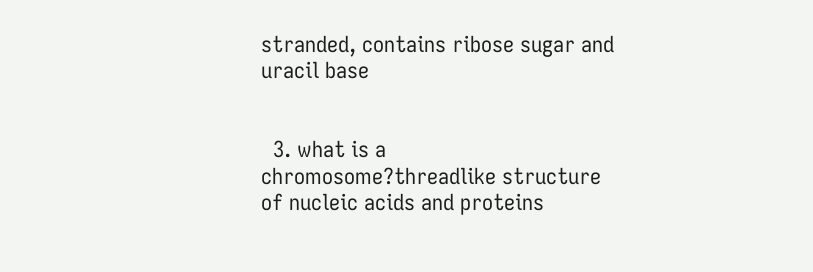stranded, contains ribose sugar and uracil base


  3. what is a chromosome?threadlike structure of nucleic acids and proteins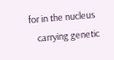for in the nucleus
    carrying genetic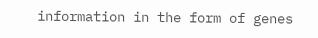information in the form of genes